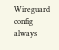Wireguard config always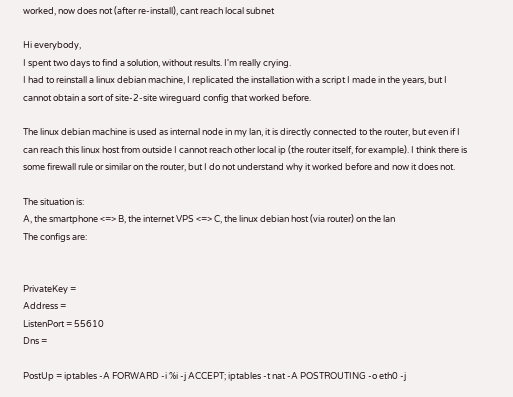worked, now does not (after re-install), cant reach local subnet

Hi everybody,
I spent two days to find a solution, without results. I'm really crying.
I had to reinstall a linux debian machine, I replicated the installation with a script I made in the years, but I cannot obtain a sort of site-2-site wireguard config that worked before.

The linux debian machine is used as internal node in my lan, it is directly connected to the router, but even if I can reach this linux host from outside I cannot reach other local ip (the router itself, for example). I think there is some firewall rule or similar on the router, but I do not understand why it worked before and now it does not.

The situation is:
A, the smartphone <=> B, the internet VPS <=> C, the linux debian host (via router) on the lan
The configs are:


PrivateKey =
Address =
ListenPort = 55610
Dns =

PostUp = iptables -A FORWARD -i %i -j ACCEPT; iptables -t nat -A POSTROUTING -o eth0 -j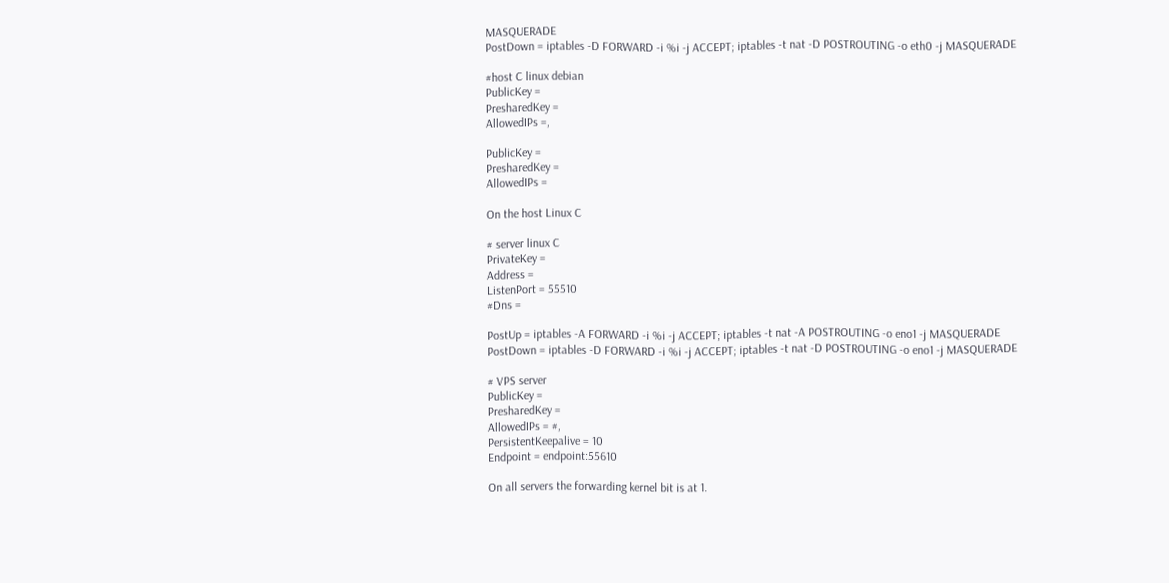MASQUERADE
PostDown = iptables -D FORWARD -i %i -j ACCEPT; iptables -t nat -D POSTROUTING -o eth0 -j MASQUERADE

#host C linux debian
PublicKey =
PresharedKey =
AllowedIPs =,

PublicKey =
PresharedKey =
AllowedIPs =

On the host Linux C

# server linux C
PrivateKey =
Address =
ListenPort = 55510
#Dns =

PostUp = iptables -A FORWARD -i %i -j ACCEPT; iptables -t nat -A POSTROUTING -o eno1 -j MASQUERADE
PostDown = iptables -D FORWARD -i %i -j ACCEPT; iptables -t nat -D POSTROUTING -o eno1 -j MASQUERADE

# VPS server
PublicKey =
PresharedKey =
AllowedIPs = #,
PersistentKeepalive = 10
Endpoint = endpoint:55610

On all servers the forwarding kernel bit is at 1.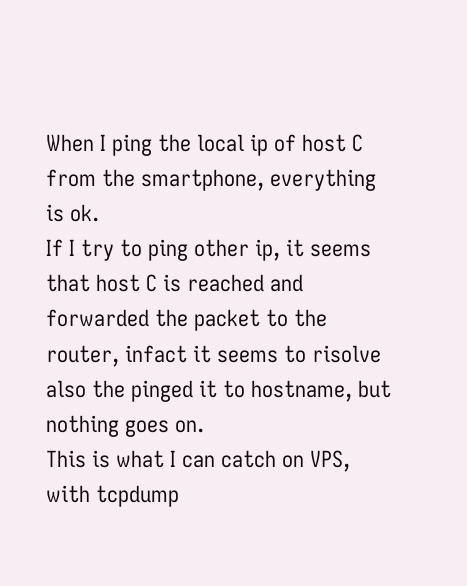When I ping the local ip of host C from the smartphone, everything is ok.
If I try to ping other ip, it seems that host C is reached and forwarded the packet to the router, infact it seems to risolve also the pinged it to hostname, but nothing goes on.
This is what I can catch on VPS, with tcpdump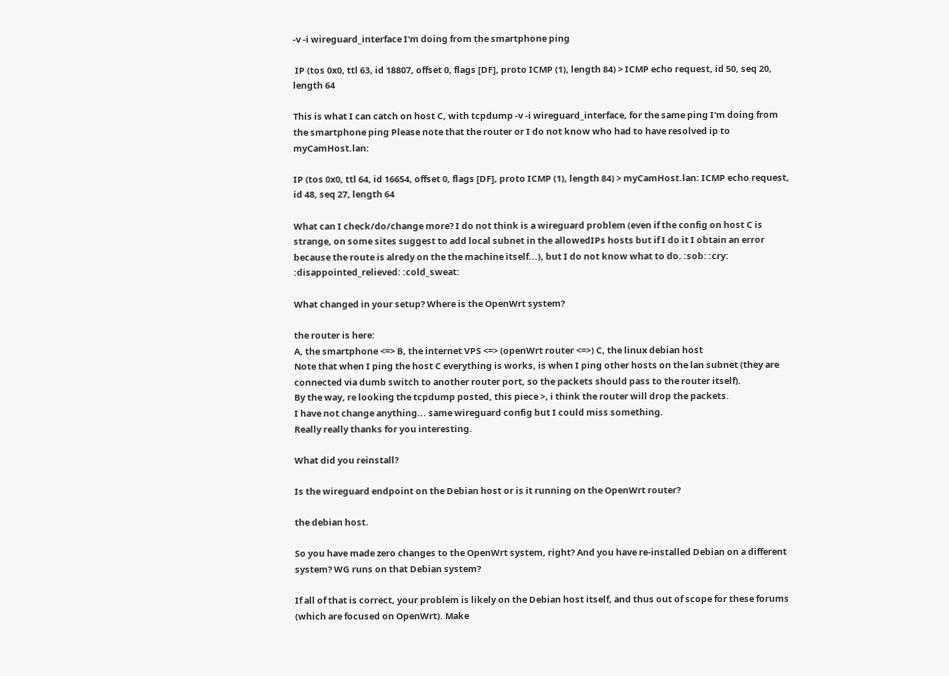-v -i wireguard_interface I'm doing from the smartphone ping

 IP (tos 0x0, ttl 63, id 18807, offset 0, flags [DF], proto ICMP (1), length 84) > ICMP echo request, id 50, seq 20, length 64

This is what I can catch on host C, with tcpdump -v -i wireguard_interface, for the same ping I'm doing from the smartphone ping Please note that the router or I do not know who had to have resolved ip to myCamHost.lan:

IP (tos 0x0, ttl 64, id 16654, offset 0, flags [DF], proto ICMP (1), length 84) > myCamHost.lan: ICMP echo request, id 48, seq 27, length 64

What can I check/do/change more? I do not think is a wireguard problem (even if the config on host C is strange, on some sites suggest to add local subnet in the allowedIPs hosts but if I do it I obtain an error because the route is alredy on the the machine itself...), but I do not know what to do. :sob: :cry: :disappointed_relieved: :cold_sweat:

What changed in your setup? Where is the OpenWrt system?

the router is here:
A, the smartphone <=> B, the internet VPS <=> (openWrt router <=>) C, the linux debian host
Note that when I ping the host C everything is works, is when I ping other hosts on the lan subnet (they are connected via dumb switch to another router port, so the packets should pass to the router itself).
By the way, re looking the tcpdump posted, this piece >, i think the router will drop the packets.
I have not change anything... same wireguard config but I could miss something.
Really really thanks for you interesting.

What did you reinstall?

Is the wireguard endpoint on the Debian host or is it running on the OpenWrt router?

the debian host.

So you have made zero changes to the OpenWrt system, right? And you have re-installed Debian on a different system? WG runs on that Debian system?

If all of that is correct, your problem is likely on the Debian host itself, and thus out of scope for these forums (which are focused on OpenWrt). Make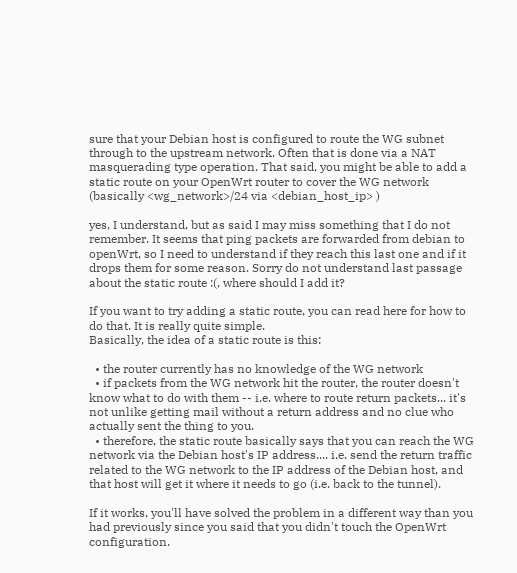sure that your Debian host is configured to route the WG subnet through to the upstream network. Often that is done via a NAT masquerading type operation. That said, you might be able to add a static route on your OpenWrt router to cover the WG network (basically <wg_network>/24 via <debian_host_ip> )

yes, I understand, but as said I may miss something that I do not remember. It seems that ping packets are forwarded from debian to openWrt, so I need to understand if they reach this last one and if it drops them for some reason. Sorry do not understand last passage about the static route :(, where should I add it?

If you want to try adding a static route, you can read here for how to do that. It is really quite simple.
Basically, the idea of a static route is this:

  • the router currently has no knowledge of the WG network
  • if packets from the WG network hit the router, the router doesn't know what to do with them -- i.e. where to route return packets... it's not unlike getting mail without a return address and no clue who actually sent the thing to you.
  • therefore, the static route basically says that you can reach the WG network via the Debian host's IP address.... i.e. send the return traffic related to the WG network to the IP address of the Debian host, and that host will get it where it needs to go (i.e. back to the tunnel).

If it works, you'll have solved the problem in a different way than you had previously since you said that you didn't touch the OpenWrt configuration.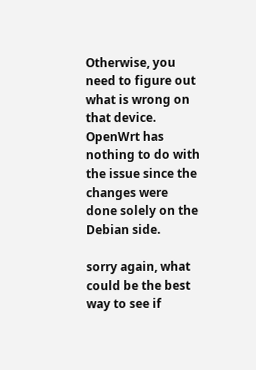Otherwise, you need to figure out what is wrong on that device. OpenWrt has nothing to do with the issue since the changes were done solely on the Debian side.

sorry again, what could be the best way to see if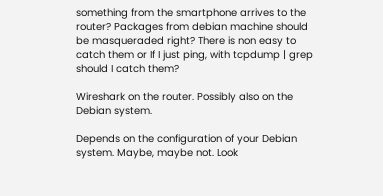something from the smartphone arrives to the router? Packages from debian machine should be masqueraded right? There is non easy to catch them or If I just ping, with tcpdump | grep should I catch them?

Wireshark on the router. Possibly also on the Debian system.

Depends on the configuration of your Debian system. Maybe, maybe not. Look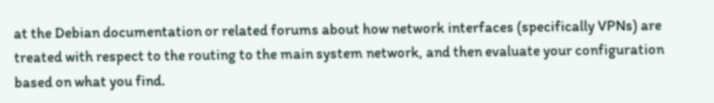at the Debian documentation or related forums about how network interfaces (specifically VPNs) are treated with respect to the routing to the main system network, and then evaluate your configuration based on what you find.